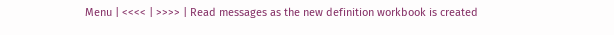Menu | <<<< | >>>> | Read messages as the new definition workbook is created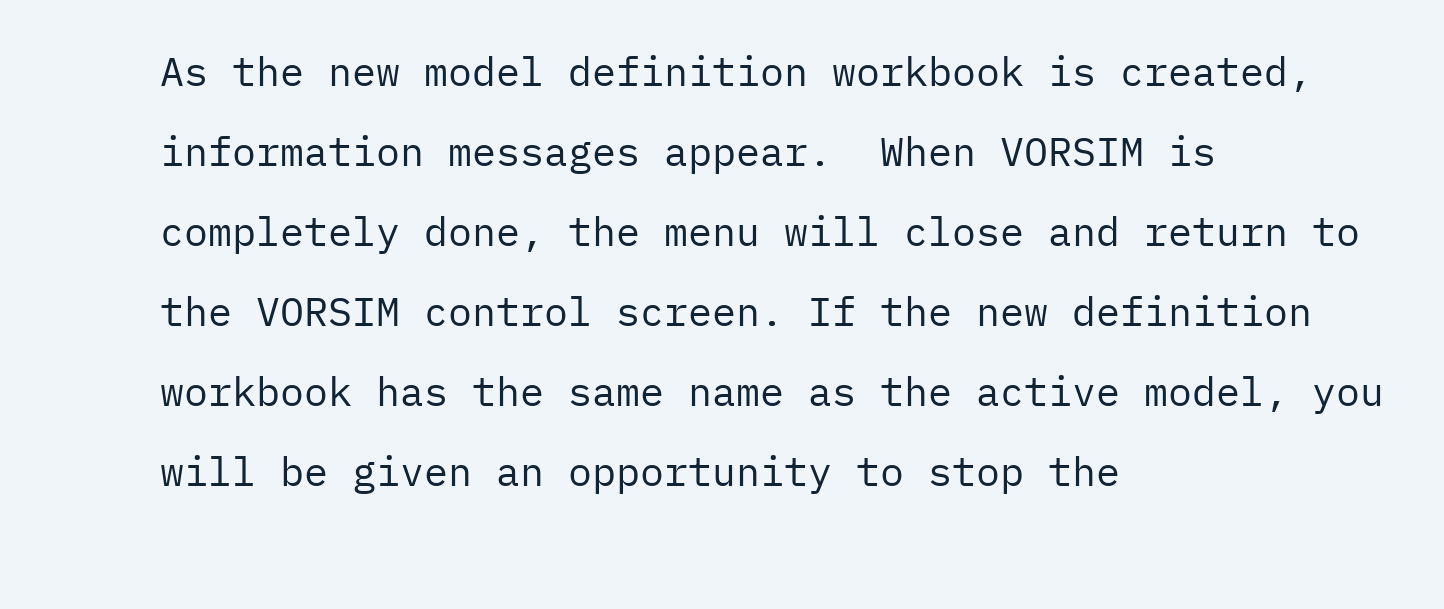As the new model definition workbook is created, information messages appear.  When VORSIM is completely done, the menu will close and return to the VORSIM control screen. If the new definition workbook has the same name as the active model, you will be given an opportunity to stop the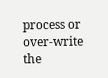process or over-write the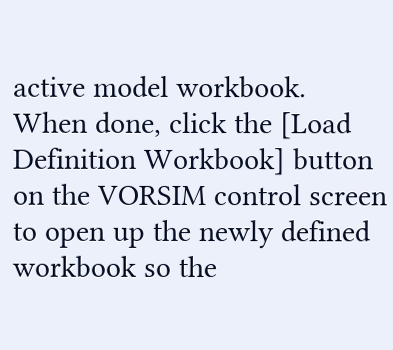active model workbook.  When done, click the [Load Definition Workbook] button on the VORSIM control screen to open up the newly defined workbook so the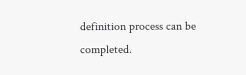definition process can be completed.